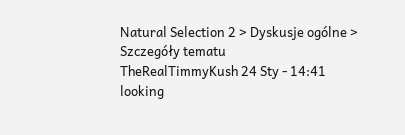Natural Selection 2 > Dyskusje ogólne > Szczegóły tematu
TheRealTimmyKush 24 Sty - 14:41
looking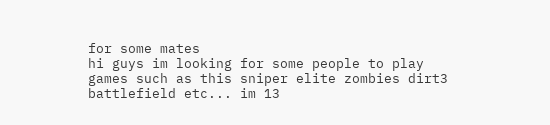for some mates
hi guys im looking for some people to play games such as this sniper elite zombies dirt3 battlefield etc... im 13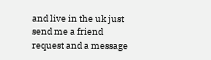and live in the uk just send me a friend request and a message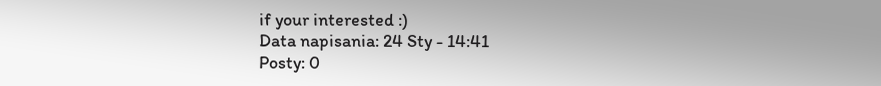if your interested :)
Data napisania: 24 Sty - 14:41
Posty: 0